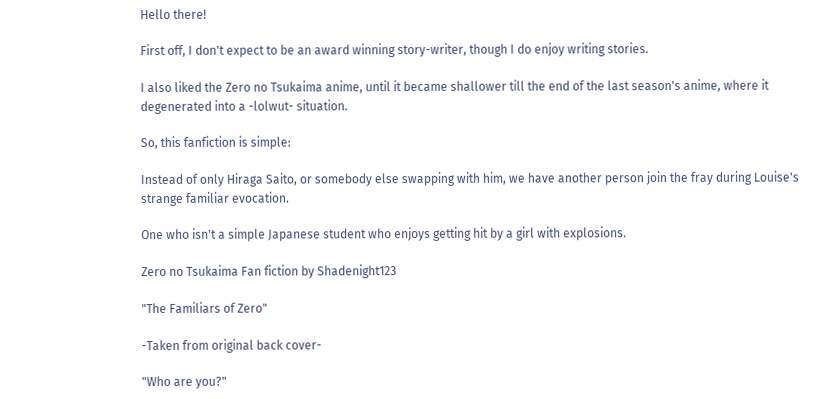Hello there!

First off, I don't expect to be an award winning story-writer, though I do enjoy writing stories.

I also liked the Zero no Tsukaima anime, until it became shallower till the end of the last season's anime, where it degenerated into a -lolwut- situation.

So, this fanfiction is simple:

Instead of only Hiraga Saito, or somebody else swapping with him, we have another person join the fray during Louise's strange familiar evocation.

One who isn't a simple Japanese student who enjoys getting hit by a girl with explosions.

Zero no Tsukaima Fan fiction by Shadenight123

"The Familiars of Zero"

-Taken from original back cover-

"Who are you?"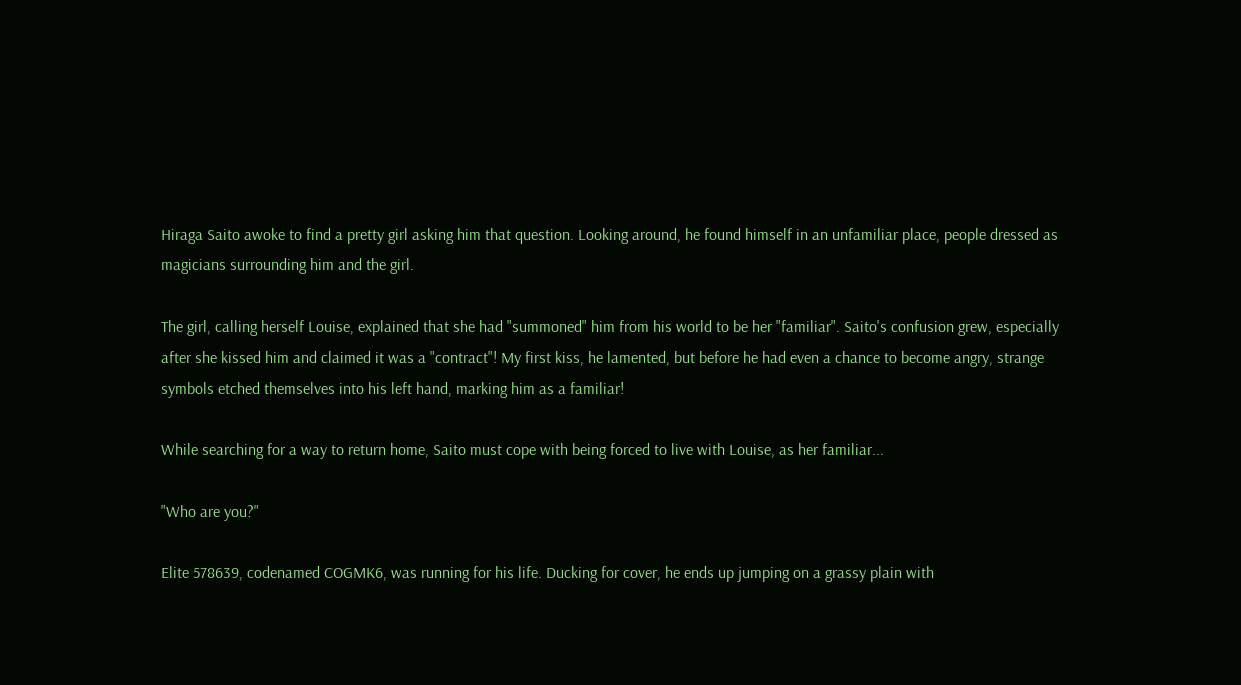Hiraga Saito awoke to find a pretty girl asking him that question. Looking around, he found himself in an unfamiliar place, people dressed as magicians surrounding him and the girl.

The girl, calling herself Louise, explained that she had "summoned" him from his world to be her "familiar". Saito's confusion grew, especially after she kissed him and claimed it was a "contract"! My first kiss, he lamented, but before he had even a chance to become angry, strange symbols etched themselves into his left hand, marking him as a familiar!

While searching for a way to return home, Saito must cope with being forced to live with Louise, as her familiar...

"Who are you?"

Elite 578639, codenamed COGMK6, was running for his life. Ducking for cover, he ends up jumping on a grassy plain with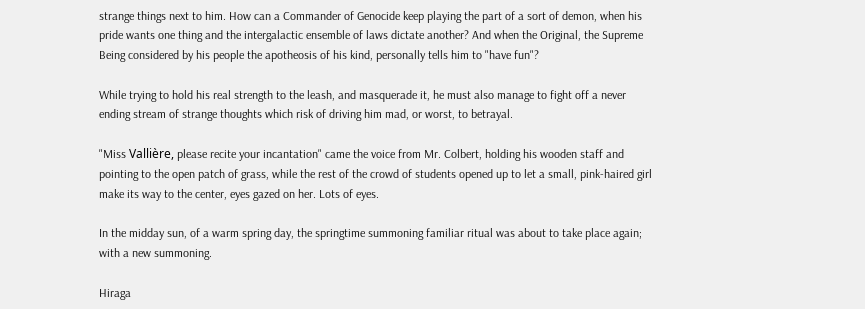strange things next to him. How can a Commander of Genocide keep playing the part of a sort of demon, when his pride wants one thing and the intergalactic ensemble of laws dictate another? And when the Original, the Supreme Being considered by his people the apotheosis of his kind, personally tells him to "have fun"?

While trying to hold his real strength to the leash, and masquerade it, he must also manage to fight off a never ending stream of strange thoughts which risk of driving him mad, or worst, to betrayal.

"Miss Vallière, please recite your incantation" came the voice from Mr. Colbert, holding his wooden staff and pointing to the open patch of grass, while the rest of the crowd of students opened up to let a small, pink-haired girl make its way to the center, eyes gazed on her. Lots of eyes.

In the midday sun, of a warm spring day, the springtime summoning familiar ritual was about to take place again; with a new summoning.

Hiraga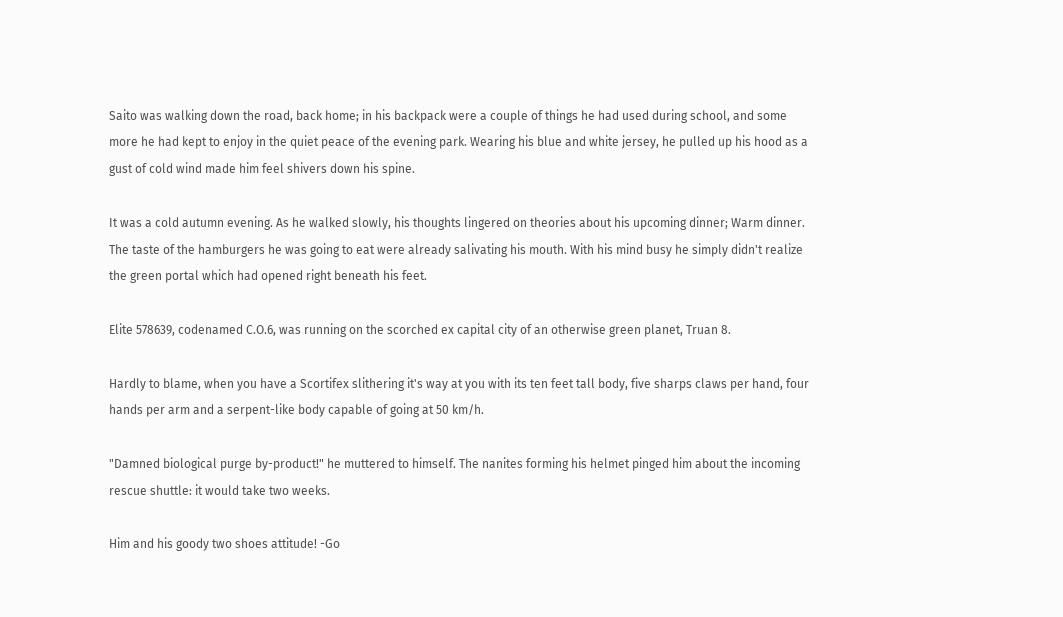Saito was walking down the road, back home; in his backpack were a couple of things he had used during school, and some more he had kept to enjoy in the quiet peace of the evening park. Wearing his blue and white jersey, he pulled up his hood as a gust of cold wind made him feel shivers down his spine.

It was a cold autumn evening. As he walked slowly, his thoughts lingered on theories about his upcoming dinner; Warm dinner. The taste of the hamburgers he was going to eat were already salivating his mouth. With his mind busy he simply didn't realize the green portal which had opened right beneath his feet.

Elite 578639, codenamed C.O.6, was running on the scorched ex capital city of an otherwise green planet, Truan 8.

Hardly to blame, when you have a Scortifex slithering it's way at you with its ten feet tall body, five sharps claws per hand, four hands per arm and a serpent-like body capable of going at 50 km/h.

"Damned biological purge by-product!" he muttered to himself. The nanites forming his helmet pinged him about the incoming rescue shuttle: it would take two weeks.

Him and his goody two shoes attitude! -Go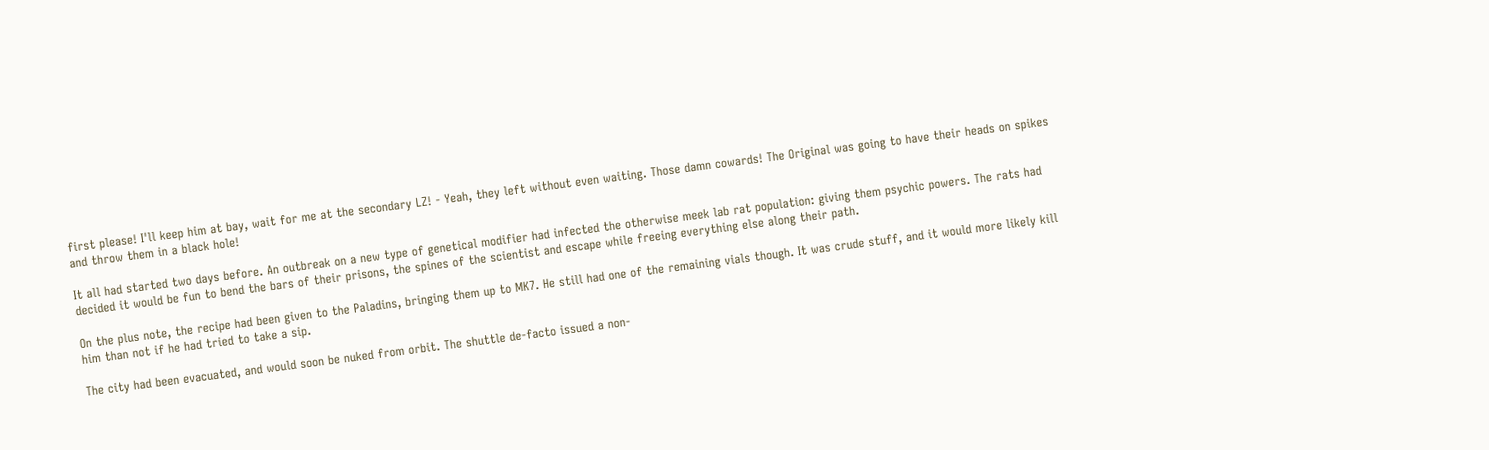first please! I'll keep him at bay, wait for me at the secondary LZ! - Yeah, they left without even waiting. Those damn cowards! The Original was going to have their heads on spikes and throw them in a black hole!

It all had started two days before. An outbreak on a new type of genetical modifier had infected the otherwise meek lab rat population: giving them psychic powers. The rats had decided it would be fun to bend the bars of their prisons, the spines of the scientist and escape while freeing everything else along their path.

On the plus note, the recipe had been given to the Paladins, bringing them up to MK7. He still had one of the remaining vials though. It was crude stuff, and it would more likely kill him than not if he had tried to take a sip.

The city had been evacuated, and would soon be nuked from orbit. The shuttle de-facto issued a non-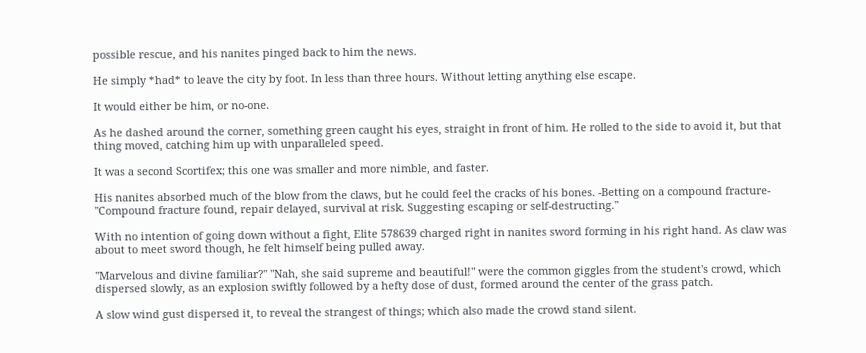possible rescue, and his nanites pinged back to him the news.

He simply *had* to leave the city by foot. In less than three hours. Without letting anything else escape.

It would either be him, or no-one.

As he dashed around the corner, something green caught his eyes, straight in front of him. He rolled to the side to avoid it, but that thing moved, catching him up with unparalleled speed.

It was a second Scortifex; this one was smaller and more nimble, and faster.

His nanites absorbed much of the blow from the claws, but he could feel the cracks of his bones. -Betting on a compound fracture- "Compound fracture found, repair delayed, survival at risk. Suggesting escaping or self-destructing."

With no intention of going down without a fight, Elite 578639 charged right in nanites sword forming in his right hand. As claw was about to meet sword though, he felt himself being pulled away.

"Marvelous and divine familiar?" "Nah, she said supreme and beautiful!" were the common giggles from the student's crowd, which dispersed slowly, as an explosion swiftly followed by a hefty dose of dust, formed around the center of the grass patch.

A slow wind gust dispersed it, to reveal the strangest of things; which also made the crowd stand silent.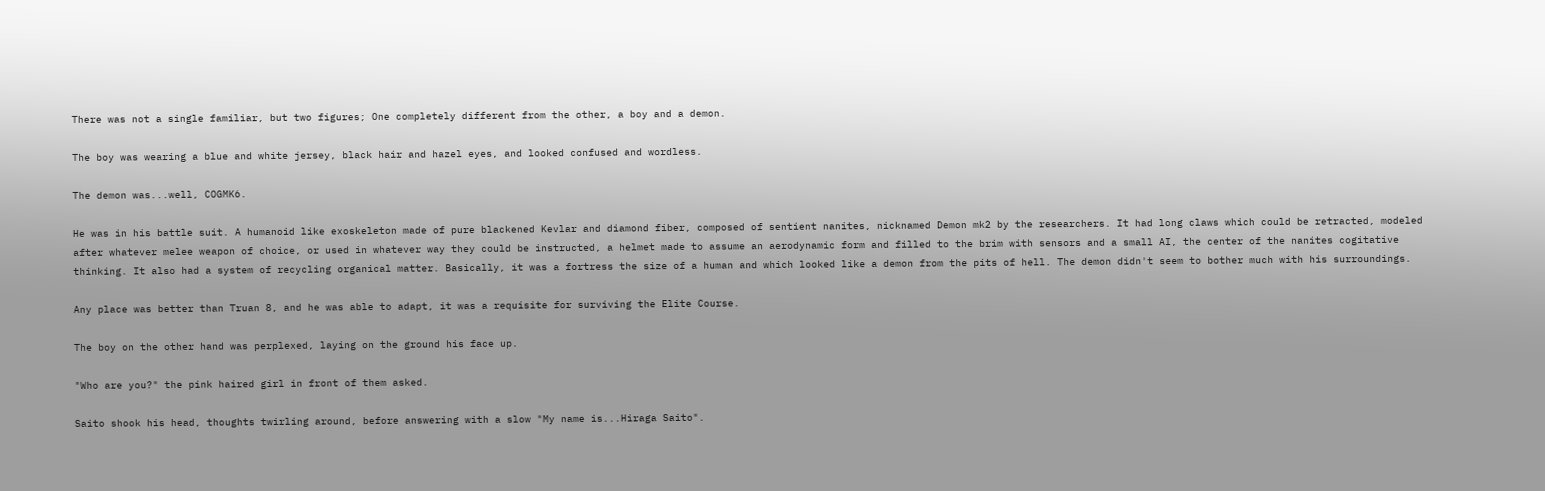There was not a single familiar, but two figures; One completely different from the other, a boy and a demon.

The boy was wearing a blue and white jersey, black hair and hazel eyes, and looked confused and wordless.

The demon was...well, COGMK6.

He was in his battle suit. A humanoid like exoskeleton made of pure blackened Kevlar and diamond fiber, composed of sentient nanites, nicknamed Demon mk2 by the researchers. It had long claws which could be retracted, modeled after whatever melee weapon of choice, or used in whatever way they could be instructed, a helmet made to assume an aerodynamic form and filled to the brim with sensors and a small AI, the center of the nanites cogitative thinking. It also had a system of recycling organical matter. Basically, it was a fortress the size of a human and which looked like a demon from the pits of hell. The demon didn't seem to bother much with his surroundings.

Any place was better than Truan 8, and he was able to adapt, it was a requisite for surviving the Elite Course.

The boy on the other hand was perplexed, laying on the ground his face up.

"Who are you?" the pink haired girl in front of them asked.

Saito shook his head, thoughts twirling around, before answering with a slow "My name is...Hiraga Saito".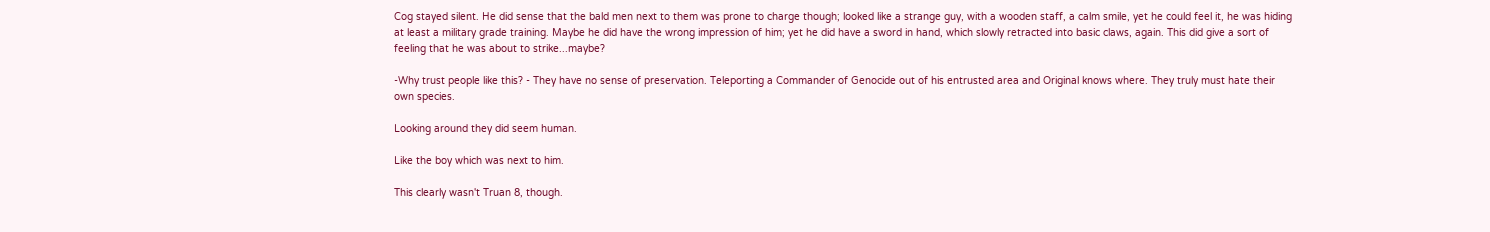Cog stayed silent. He did sense that the bald men next to them was prone to charge though; looked like a strange guy, with a wooden staff, a calm smile, yet he could feel it, he was hiding at least a military grade training. Maybe he did have the wrong impression of him; yet he did have a sword in hand, which slowly retracted into basic claws, again. This did give a sort of feeling that he was about to strike...maybe?

-Why trust people like this? - They have no sense of preservation. Teleporting a Commander of Genocide out of his entrusted area and Original knows where. They truly must hate their own species.

Looking around they did seem human.

Like the boy which was next to him.

This clearly wasn't Truan 8, though.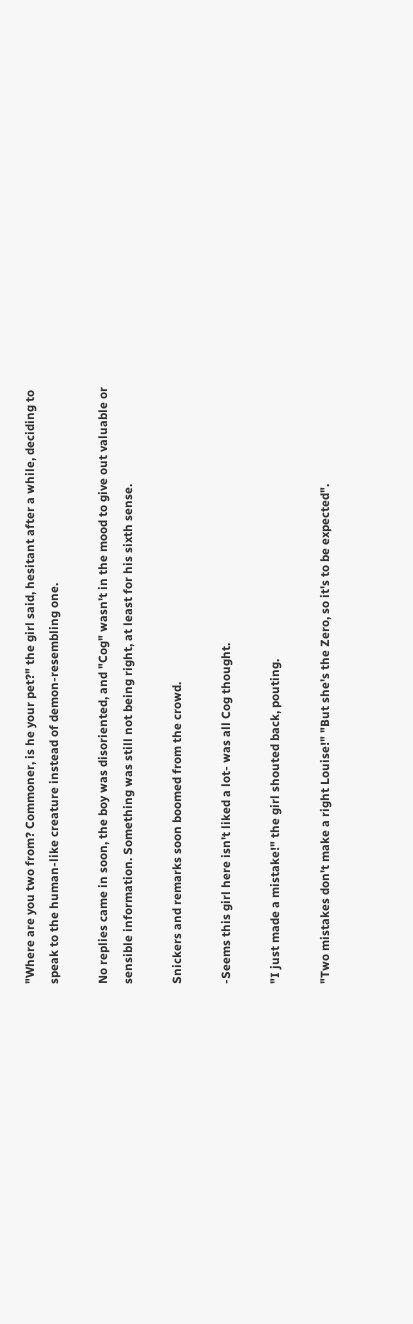"Where are you two from? Commoner, is he your pet?" the girl said, hesitant after a while, deciding to speak to the human-like creature instead of demon-resembling one.

No replies came in soon, the boy was disoriented, and "Cog" wasn't in the mood to give out valuable or sensible information. Something was still not being right, at least for his sixth sense.

Snickers and remarks soon boomed from the crowd.

-Seems this girl here isn't liked a lot- was all Cog thought.

"I just made a mistake!" the girl shouted back, pouting.

"Two mistakes don't make a right Louise!" "But she's the Zero, so it's to be expected".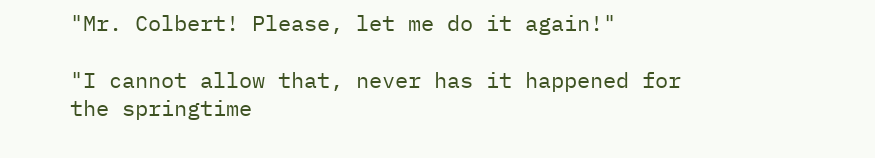"Mr. Colbert! Please, let me do it again!"

"I cannot allow that, never has it happened for the springtime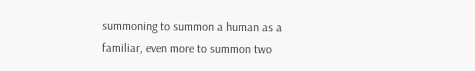summoning to summon a human as a familiar, even more to summon two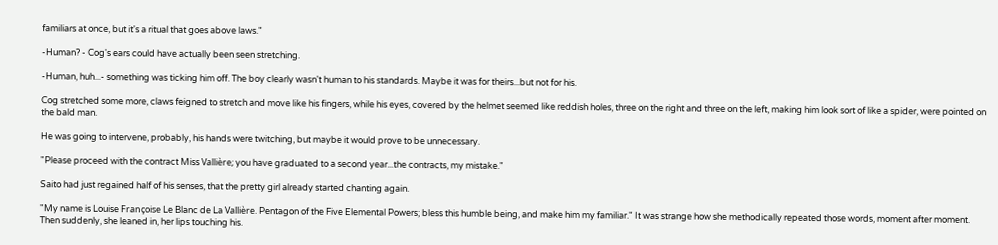familiars at once, but it's a ritual that goes above laws."

-Human? - Cog's ears could have actually been seen stretching.

-Human, huh...- something was ticking him off. The boy clearly wasn't human to his standards. Maybe it was for theirs...but not for his.

Cog stretched some more, claws feigned to stretch and move like his fingers, while his eyes, covered by the helmet seemed like reddish holes, three on the right and three on the left, making him look sort of like a spider, were pointed on the bald man.

He was going to intervene, probably, his hands were twitching, but maybe it would prove to be unnecessary.

"Please proceed with the contract Miss Vallière; you have graduated to a second year...the contracts, my mistake."

Saito had just regained half of his senses, that the pretty girl already started chanting again.

"My name is Louise Françoise Le Blanc de La Vallière. Pentagon of the Five Elemental Powers; bless this humble being, and make him my familiar." It was strange how she methodically repeated those words, moment after moment. Then suddenly, she leaned in, her lips touching his.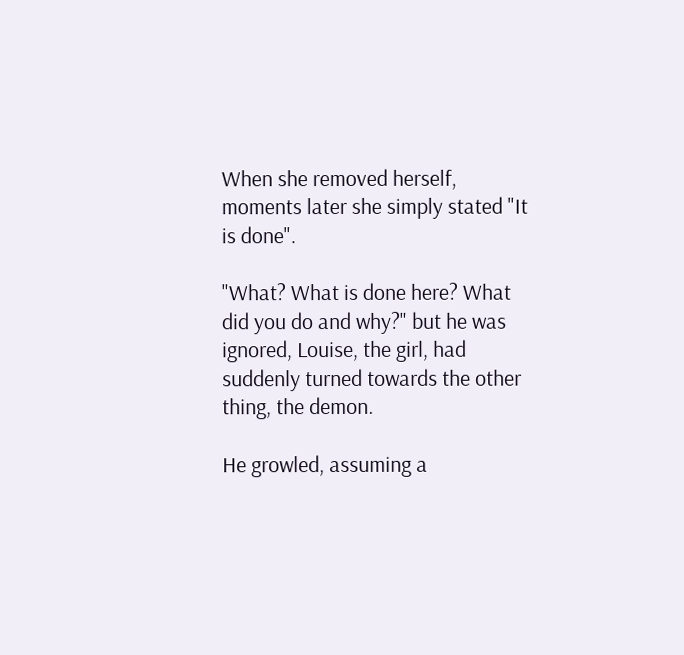When she removed herself, moments later she simply stated "It is done".

"What? What is done here? What did you do and why?" but he was ignored, Louise, the girl, had suddenly turned towards the other thing, the demon.

He growled, assuming a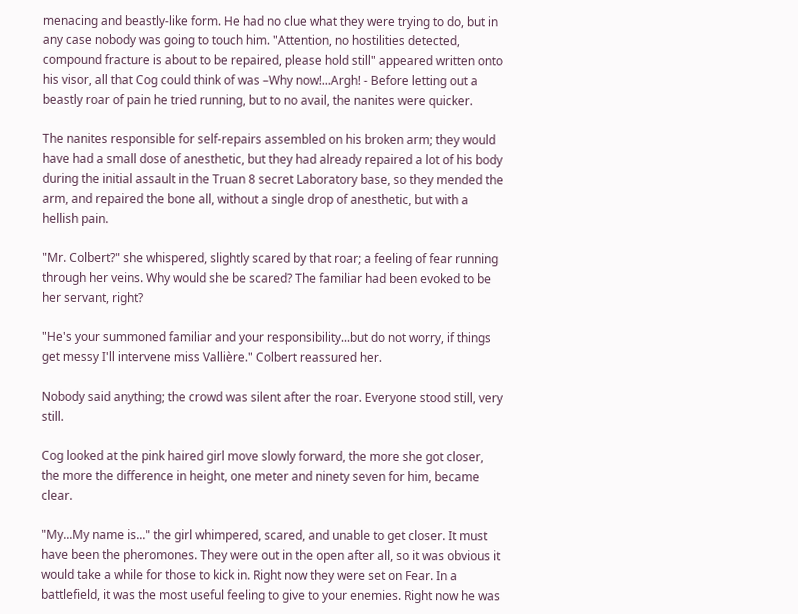menacing and beastly-like form. He had no clue what they were trying to do, but in any case nobody was going to touch him. "Attention, no hostilities detected, compound fracture is about to be repaired, please hold still" appeared written onto his visor, all that Cog could think of was –Why now!...Argh! - Before letting out a beastly roar of pain he tried running, but to no avail, the nanites were quicker.

The nanites responsible for self-repairs assembled on his broken arm; they would have had a small dose of anesthetic, but they had already repaired a lot of his body during the initial assault in the Truan 8 secret Laboratory base, so they mended the arm, and repaired the bone all, without a single drop of anesthetic, but with a hellish pain.

"Mr. Colbert?" she whispered, slightly scared by that roar; a feeling of fear running through her veins. Why would she be scared? The familiar had been evoked to be her servant, right?

"He's your summoned familiar and your responsibility...but do not worry, if things get messy I'll intervene miss Vallière." Colbert reassured her.

Nobody said anything; the crowd was silent after the roar. Everyone stood still, very still.

Cog looked at the pink haired girl move slowly forward, the more she got closer, the more the difference in height, one meter and ninety seven for him, became clear.

"My...My name is..." the girl whimpered, scared, and unable to get closer. It must have been the pheromones. They were out in the open after all, so it was obvious it would take a while for those to kick in. Right now they were set on Fear. In a battlefield, it was the most useful feeling to give to your enemies. Right now he was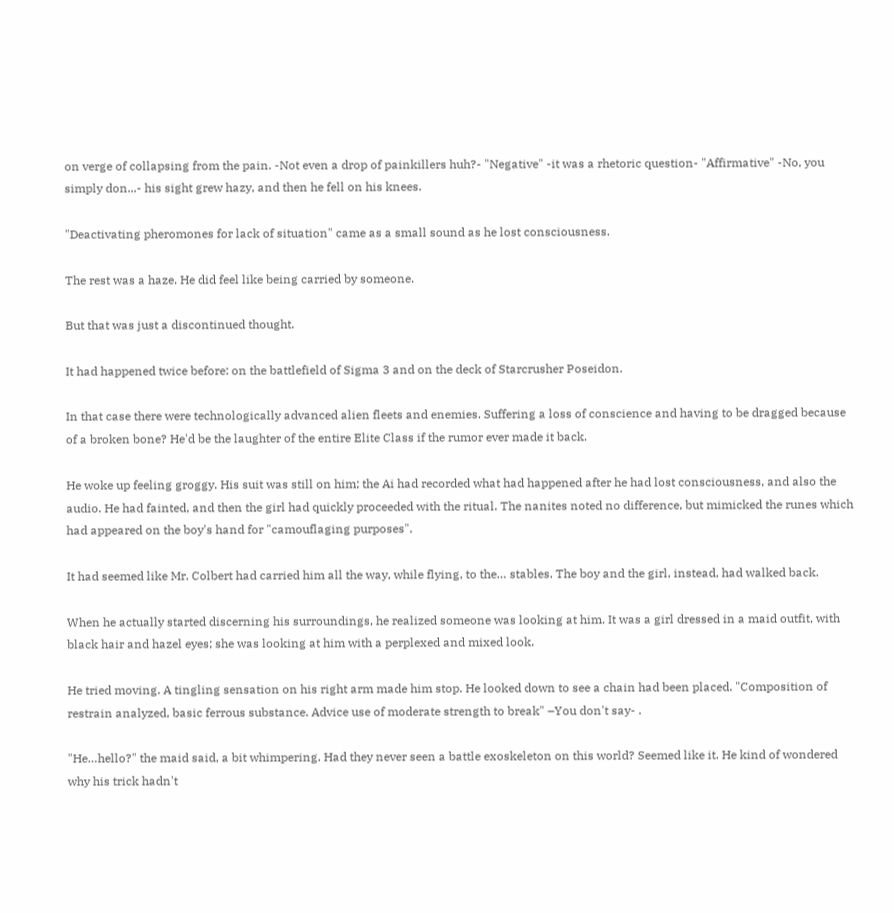on verge of collapsing from the pain. -Not even a drop of painkillers huh?- "Negative" -it was a rhetoric question- "Affirmative" -No, you simply don...- his sight grew hazy, and then he fell on his knees.

"Deactivating pheromones for lack of situation" came as a small sound as he lost consciousness.

The rest was a haze. He did feel like being carried by someone.

But that was just a discontinued thought.

It had happened twice before: on the battlefield of Sigma 3 and on the deck of Starcrusher Poseidon.

In that case there were technologically advanced alien fleets and enemies. Suffering a loss of conscience and having to be dragged because of a broken bone? He'd be the laughter of the entire Elite Class if the rumor ever made it back.

He woke up feeling groggy. His suit was still on him; the Ai had recorded what had happened after he had lost consciousness, and also the audio. He had fainted, and then the girl had quickly proceeded with the ritual. The nanites noted no difference, but mimicked the runes which had appeared on the boy's hand for "camouflaging purposes".

It had seemed like Mr. Colbert had carried him all the way, while flying, to the… stables. The boy and the girl, instead, had walked back.

When he actually started discerning his surroundings, he realized someone was looking at him. It was a girl dressed in a maid outfit, with black hair and hazel eyes; she was looking at him with a perplexed and mixed look.

He tried moving. A tingling sensation on his right arm made him stop. He looked down to see a chain had been placed. "Composition of restrain analyzed, basic ferrous substance. Advice use of moderate strength to break" –You don't say- .

"He…hello?" the maid said, a bit whimpering. Had they never seen a battle exoskeleton on this world? Seemed like it. He kind of wondered why his trick hadn't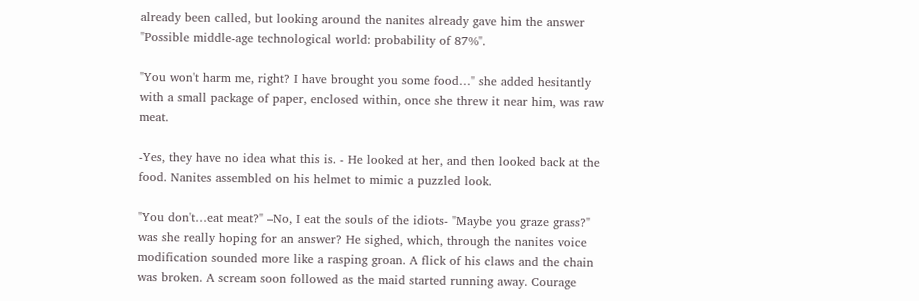already been called, but looking around the nanites already gave him the answer "Possible middle-age technological world: probability of 87%".

"You won't harm me, right? I have brought you some food…" she added hesitantly with a small package of paper, enclosed within, once she threw it near him, was raw meat.

-Yes, they have no idea what this is. - He looked at her, and then looked back at the food. Nanites assembled on his helmet to mimic a puzzled look.

"You don't…eat meat?" –No, I eat the souls of the idiots- "Maybe you graze grass?" was she really hoping for an answer? He sighed, which, through the nanites voice modification sounded more like a rasping groan. A flick of his claws and the chain was broken. A scream soon followed as the maid started running away. Courage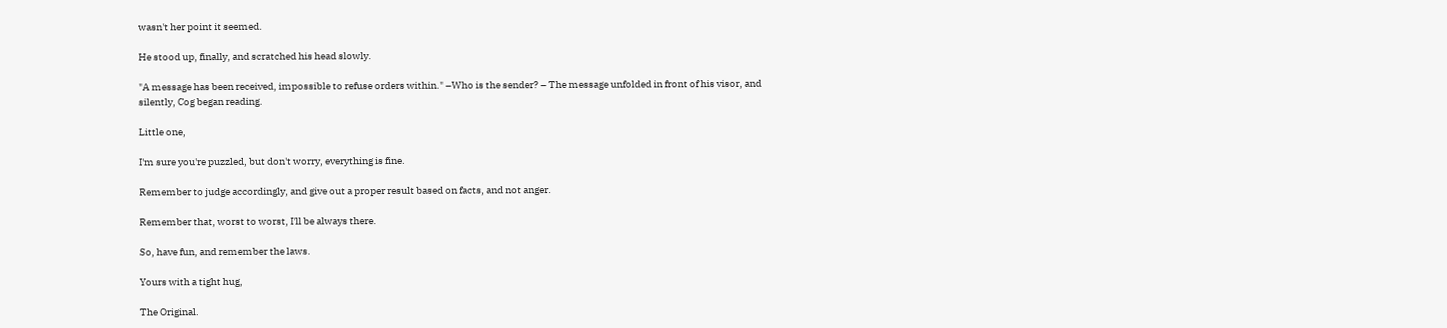wasn't her point it seemed.

He stood up, finally, and scratched his head slowly.

"A message has been received, impossible to refuse orders within." –Who is the sender? – The message unfolded in front of his visor, and silently, Cog began reading.

Little one,

I'm sure you're puzzled, but don't worry, everything is fine.

Remember to judge accordingly, and give out a proper result based on facts, and not anger.

Remember that, worst to worst, I'll be always there.

So, have fun, and remember the laws.

Yours with a tight hug,

The Original.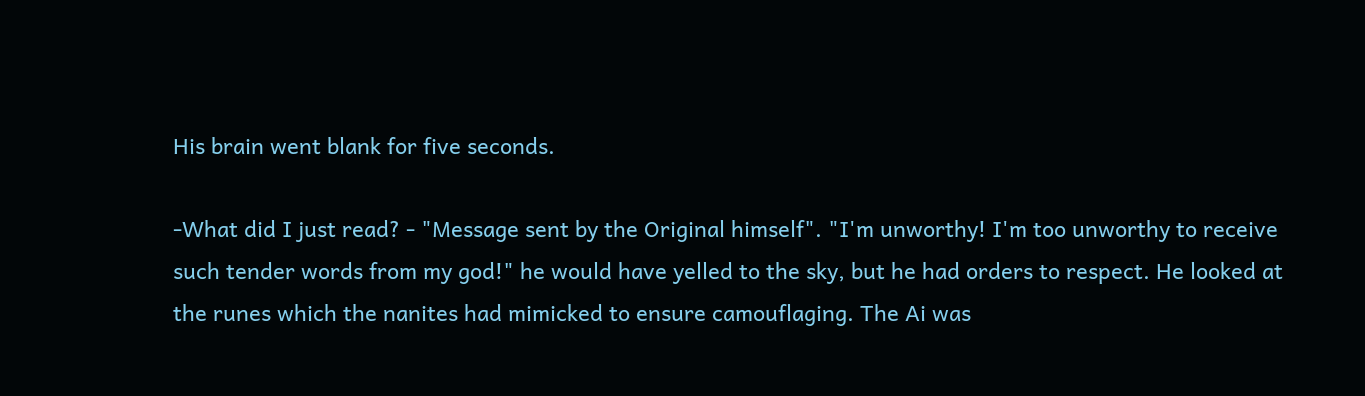His brain went blank for five seconds.

-What did I just read? - "Message sent by the Original himself". "I'm unworthy! I'm too unworthy to receive such tender words from my god!" he would have yelled to the sky, but he had orders to respect. He looked at the runes which the nanites had mimicked to ensure camouflaging. The Ai was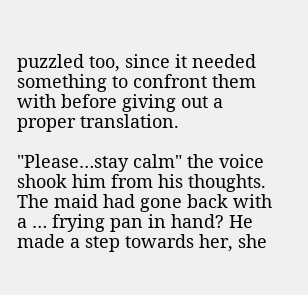puzzled too, since it needed something to confront them with before giving out a proper translation.

"Please…stay calm" the voice shook him from his thoughts. The maid had gone back with a … frying pan in hand? He made a step towards her, she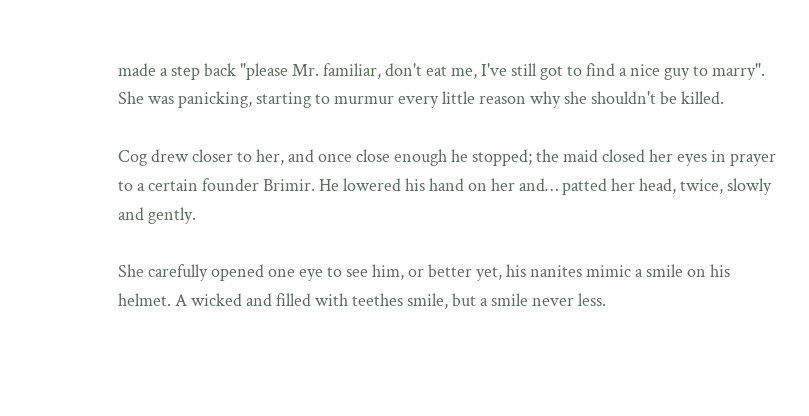made a step back "please Mr. familiar, don't eat me, I've still got to find a nice guy to marry". She was panicking, starting to murmur every little reason why she shouldn't be killed.

Cog drew closer to her, and once close enough he stopped; the maid closed her eyes in prayer to a certain founder Brimir. He lowered his hand on her and… patted her head, twice, slowly and gently.

She carefully opened one eye to see him, or better yet, his nanites mimic a smile on his helmet. A wicked and filled with teethes smile, but a smile never less.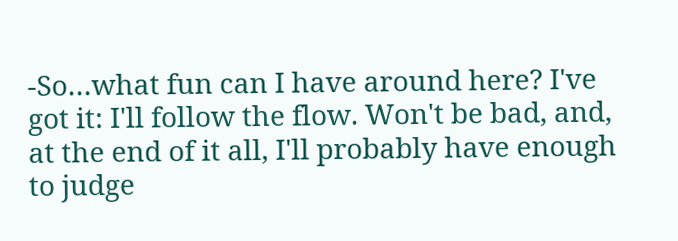-So…what fun can I have around here? I've got it: I'll follow the flow. Won't be bad, and, at the end of it all, I'll probably have enough to judge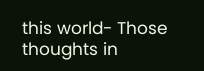this world- Those thoughts in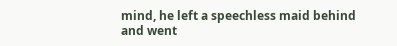mind, he left a speechless maid behind and went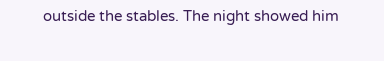outside the stables. The night showed him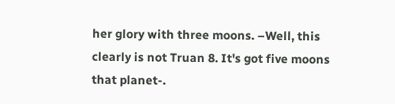her glory with three moons. –Well, this clearly is not Truan 8. It's got five moons that planet-.